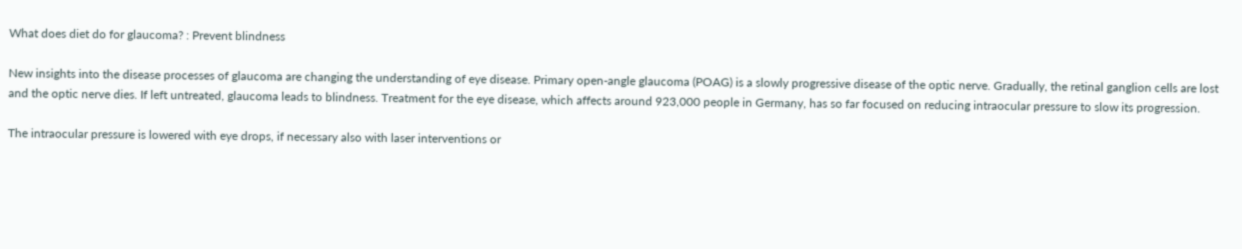What does diet do for glaucoma? : Prevent blindness

New insights into the disease processes of glaucoma are changing the understanding of eye disease. Primary open-angle glaucoma (POAG) is a slowly progressive disease of the optic nerve. Gradually, the retinal ganglion cells are lost and the optic nerve dies. If left untreated, glaucoma leads to blindness. Treatment for the eye disease, which affects around 923,000 people in Germany, has so far focused on reducing intraocular pressure to slow its progression.

The intraocular pressure is lowered with eye drops, if necessary also with laser interventions or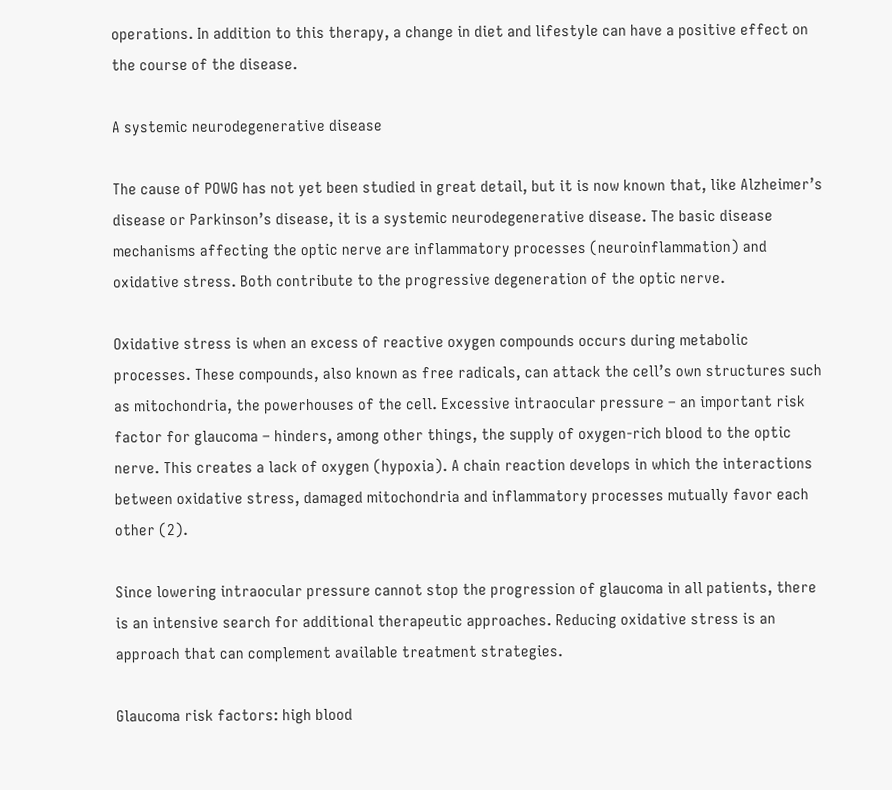operations. In addition to this therapy, a change in diet and lifestyle can have a positive effect on the course of the disease.

A systemic neurodegenerative disease

The cause of POWG has not yet been studied in great detail, but it is now known that, like Alzheimer’s disease or Parkinson’s disease, it is a systemic neurodegenerative disease. The basic disease mechanisms affecting the optic nerve are inflammatory processes (neuroinflammation) and oxidative stress. Both contribute to the progressive degeneration of the optic nerve.

Oxidative stress is when an excess of reactive oxygen compounds occurs during metabolic processes. These compounds, also known as free radicals, can attack the cell’s own structures such as mitochondria, the powerhouses of the cell. Excessive intraocular pressure – an important risk factor for glaucoma – hinders, among other things, the supply of oxygen-rich blood to the optic nerve. This creates a lack of oxygen (hypoxia). A chain reaction develops in which the interactions between oxidative stress, damaged mitochondria and inflammatory processes mutually favor each other (2).

Since lowering intraocular pressure cannot stop the progression of glaucoma in all patients, there is an intensive search for additional therapeutic approaches. Reducing oxidative stress is an approach that can complement available treatment strategies.

Glaucoma risk factors: high blood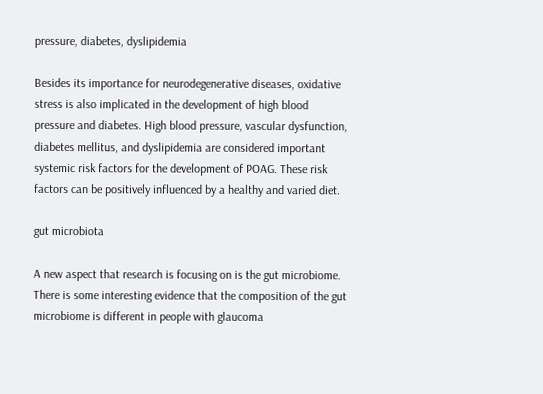pressure, diabetes, dyslipidemia

Besides its importance for neurodegenerative diseases, oxidative stress is also implicated in the development of high blood pressure and diabetes. High blood pressure, vascular dysfunction, diabetes mellitus, and dyslipidemia are considered important systemic risk factors for the development of POAG. These risk factors can be positively influenced by a healthy and varied diet.

gut microbiota

A new aspect that research is focusing on is the gut microbiome. There is some interesting evidence that the composition of the gut microbiome is different in people with glaucoma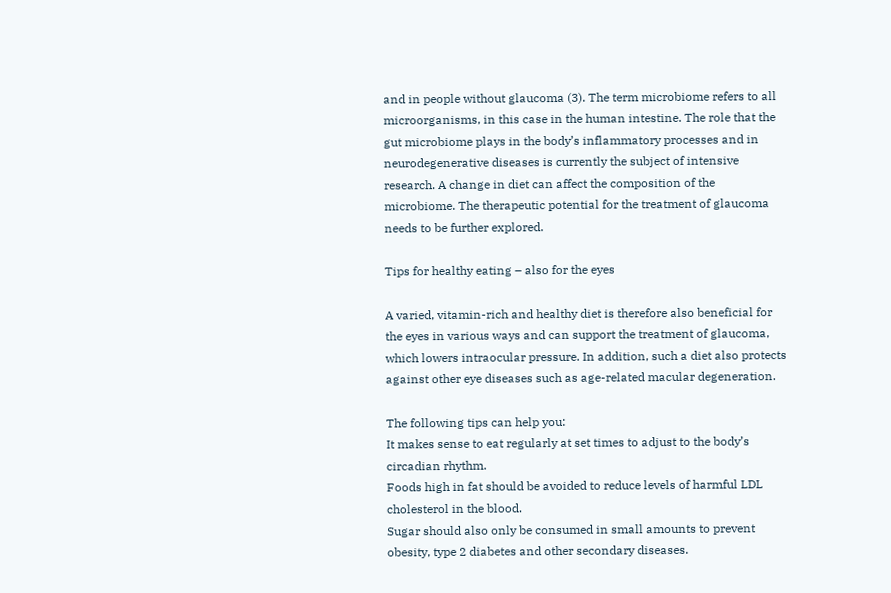and in people without glaucoma (3). The term microbiome refers to all microorganisms, in this case in the human intestine. The role that the gut microbiome plays in the body’s inflammatory processes and in neurodegenerative diseases is currently the subject of intensive research. A change in diet can affect the composition of the microbiome. The therapeutic potential for the treatment of glaucoma needs to be further explored.

Tips for healthy eating – also for the eyes

A varied, vitamin-rich and healthy diet is therefore also beneficial for the eyes in various ways and can support the treatment of glaucoma, which lowers intraocular pressure. In addition, such a diet also protects against other eye diseases such as age-related macular degeneration.

The following tips can help you:
It makes sense to eat regularly at set times to adjust to the body’s circadian rhythm.
Foods high in fat should be avoided to reduce levels of harmful LDL cholesterol in the blood.
Sugar should also only be consumed in small amounts to prevent obesity, type 2 diabetes and other secondary diseases.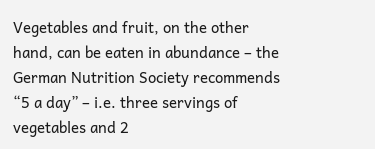Vegetables and fruit, on the other hand, can be eaten in abundance – the German Nutrition Society recommends “5 a day” – i.e. three servings of vegetables and 2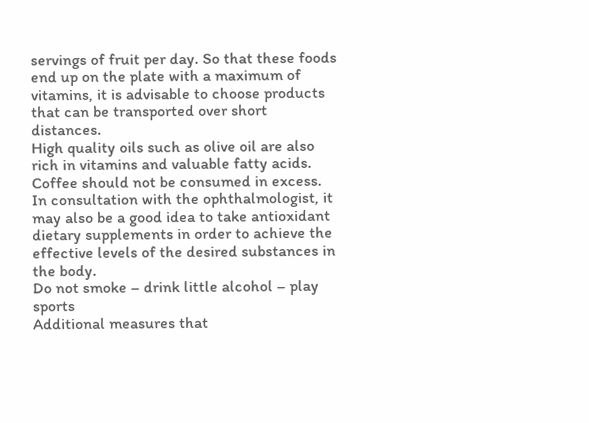servings of fruit per day. So that these foods end up on the plate with a maximum of vitamins, it is advisable to choose products that can be transported over short distances.
High quality oils such as olive oil are also rich in vitamins and valuable fatty acids.
Coffee should not be consumed in excess.
In consultation with the ophthalmologist, it may also be a good idea to take antioxidant dietary supplements in order to achieve the effective levels of the desired substances in the body.
Do not smoke – drink little alcohol – play sports
Additional measures that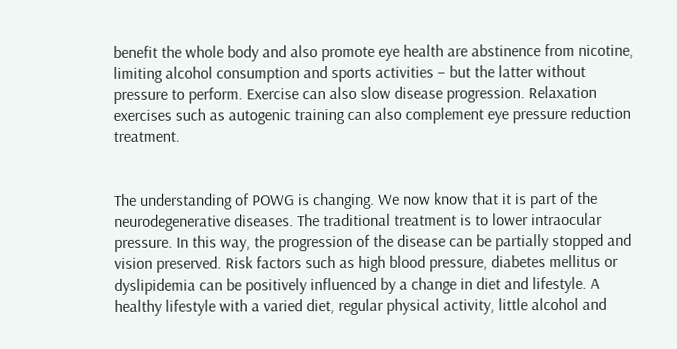benefit the whole body and also promote eye health are abstinence from nicotine, limiting alcohol consumption and sports activities – but the latter without pressure to perform. Exercise can also slow disease progression. Relaxation exercises such as autogenic training can also complement eye pressure reduction treatment.


The understanding of POWG is changing. We now know that it is part of the neurodegenerative diseases. The traditional treatment is to lower intraocular pressure. In this way, the progression of the disease can be partially stopped and vision preserved. Risk factors such as high blood pressure, diabetes mellitus or dyslipidemia can be positively influenced by a change in diet and lifestyle. A healthy lifestyle with a varied diet, regular physical activity, little alcohol and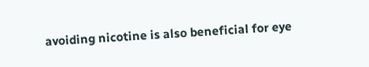avoiding nicotine is also beneficial for eye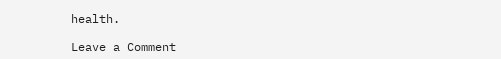health.

Leave a Comment